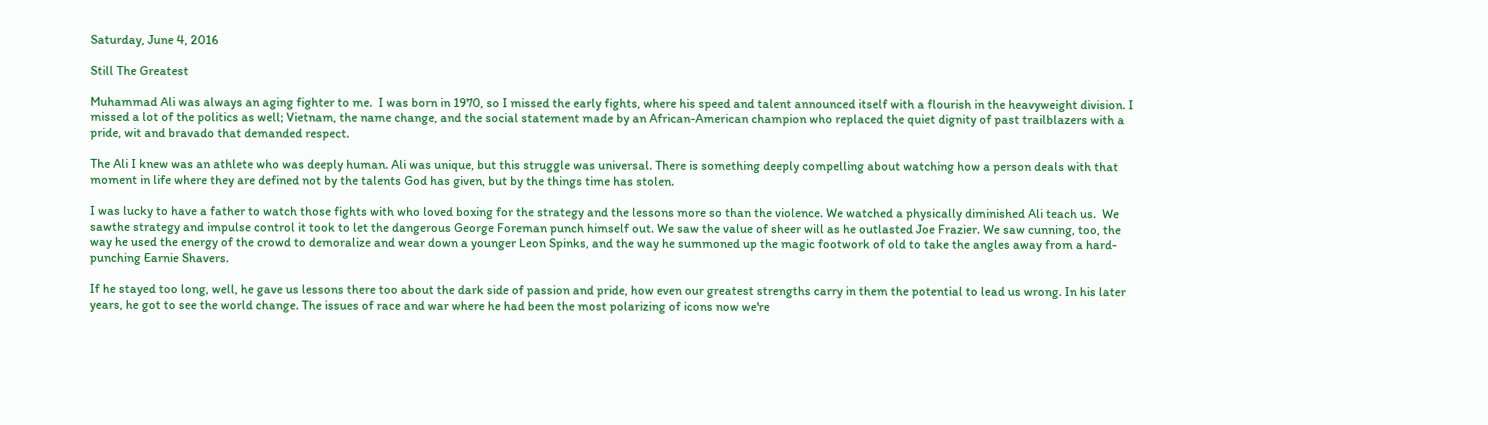Saturday, June 4, 2016

Still The Greatest

Muhammad Ali was always an aging fighter to me.  I was born in 1970, so I missed the early fights, where his speed and talent announced itself with a flourish in the heavyweight division. I missed a lot of the politics as well; Vietnam, the name change, and the social statement made by an African-American champion who replaced the quiet dignity of past trailblazers with a pride, wit and bravado that demanded respect.

The Ali I knew was an athlete who was deeply human. Ali was unique, but this struggle was universal. There is something deeply compelling about watching how a person deals with that moment in life where they are defined not by the talents God has given, but by the things time has stolen.

I was lucky to have a father to watch those fights with who loved boxing for the strategy and the lessons more so than the violence. We watched a physically diminished Ali teach us.  We sawthe strategy and impulse control it took to let the dangerous George Foreman punch himself out. We saw the value of sheer will as he outlasted Joe Frazier. We saw cunning, too, the way he used the energy of the crowd to demoralize and wear down a younger Leon Spinks, and the way he summoned up the magic footwork of old to take the angles away from a hard-punching Earnie Shavers.

If he stayed too long, well, he gave us lessons there too about the dark side of passion and pride, how even our greatest strengths carry in them the potential to lead us wrong. In his later years, he got to see the world change. The issues of race and war where he had been the most polarizing of icons now we're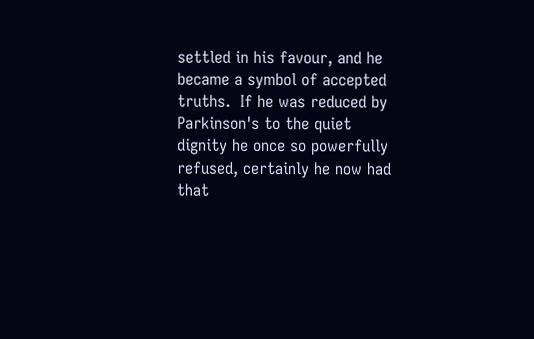settled in his favour, and he became a symbol of accepted truths.  If he was reduced by Parkinson's to the quiet dignity he once so powerfully refused, certainly he now had that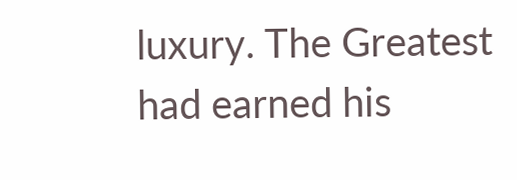luxury. The Greatest had earned his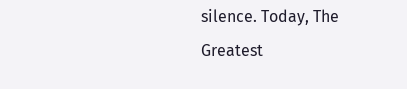silence. Today, The Greatest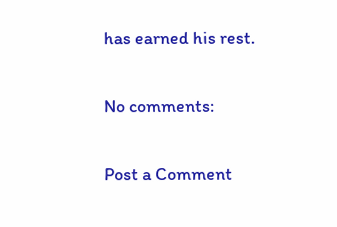has earned his rest.

No comments:

Post a Comment